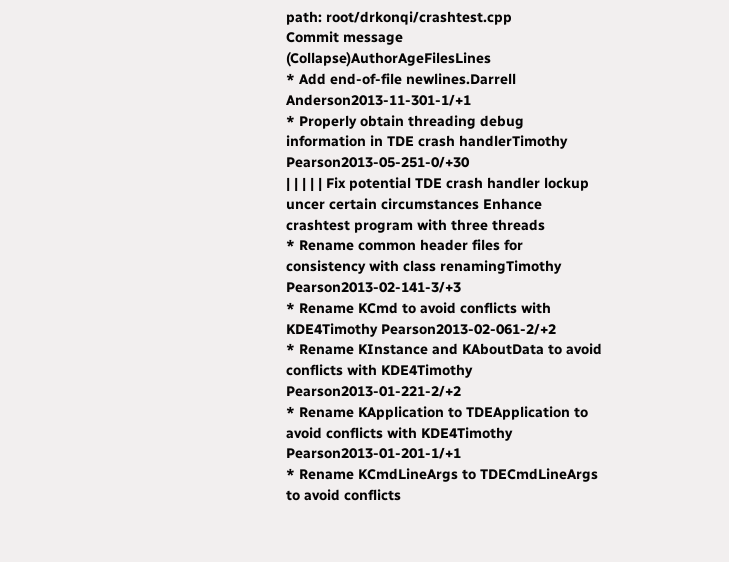path: root/drkonqi/crashtest.cpp
Commit message (Collapse)AuthorAgeFilesLines
* Add end-of-file newlines.Darrell Anderson2013-11-301-1/+1
* Properly obtain threading debug information in TDE crash handlerTimothy Pearson2013-05-251-0/+30
| | | | | Fix potential TDE crash handler lockup uncer certain circumstances Enhance crashtest program with three threads
* Rename common header files for consistency with class renamingTimothy Pearson2013-02-141-3/+3
* Rename KCmd to avoid conflicts with KDE4Timothy Pearson2013-02-061-2/+2
* Rename KInstance and KAboutData to avoid conflicts with KDE4Timothy Pearson2013-01-221-2/+2
* Rename KApplication to TDEApplication to avoid conflicts with KDE4Timothy Pearson2013-01-201-1/+1
* Rename KCmdLineArgs to TDECmdLineArgs to avoid conflicts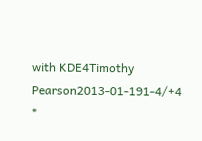with KDE4Timothy Pearson2013-01-191-4/+4
*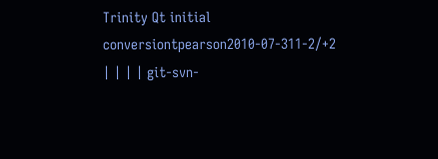Trinity Qt initial conversiontpearson2010-07-311-2/+2
| | | | git-svn-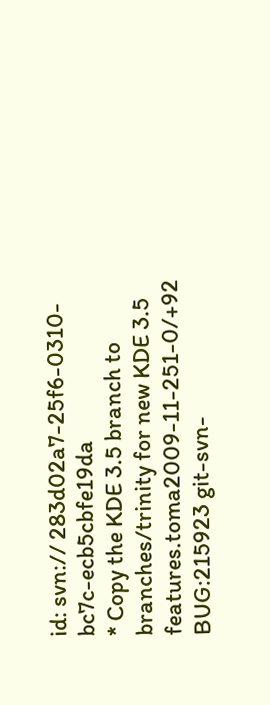id: svn:// 283d02a7-25f6-0310-bc7c-ecb5cbfe19da
* Copy the KDE 3.5 branch to branches/trinity for new KDE 3.5 features.toma2009-11-251-0/+92
BUG:215923 git-svn-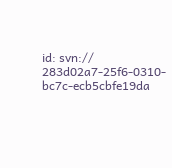id: svn:// 283d02a7-25f6-0310-bc7c-ecb5cbfe19da